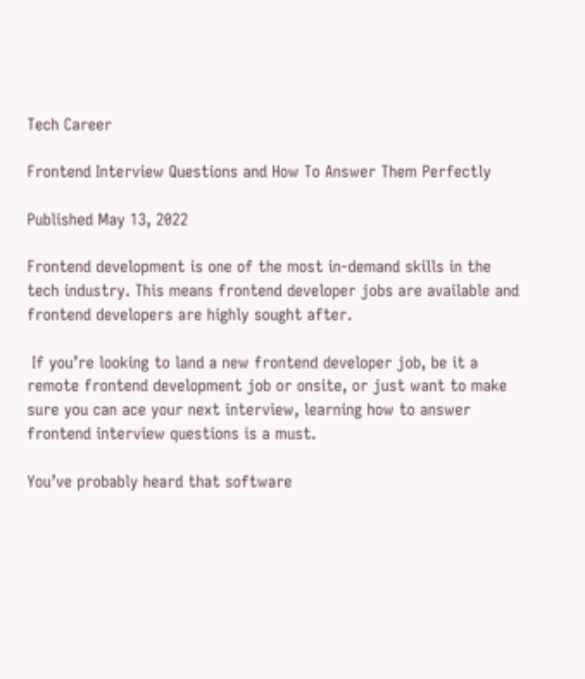Tech Career

Frontend Interview Questions and How To Answer Them Perfectly

Published May 13, 2022

Frontend development is one of the most in-demand skills in the tech industry. This means frontend developer jobs are available and frontend developers are highly sought after.

 If you’re looking to land a new frontend developer job, be it a remote frontend development job or onsite, or just want to make sure you can ace your next interview, learning how to answer frontend interview questions is a must.

You’ve probably heard that software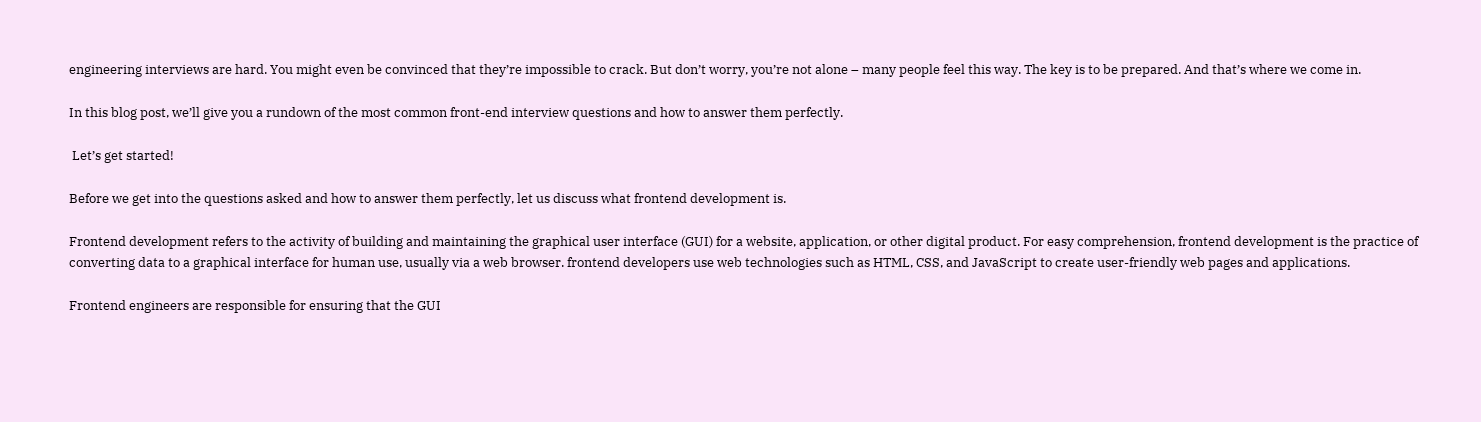engineering interviews are hard. You might even be convinced that they’re impossible to crack. But don’t worry, you’re not alone – many people feel this way. The key is to be prepared. And that’s where we come in.

In this blog post, we’ll give you a rundown of the most common front-end interview questions and how to answer them perfectly.

 Let’s get started!

Before we get into the questions asked and how to answer them perfectly, let us discuss what frontend development is.

Frontend development refers to the activity of building and maintaining the graphical user interface (GUI) for a website, application, or other digital product. For easy comprehension, frontend development is the practice of converting data to a graphical interface for human use, usually via a web browser. frontend developers use web technologies such as HTML, CSS, and JavaScript to create user-friendly web pages and applications.

Frontend engineers are responsible for ensuring that the GUI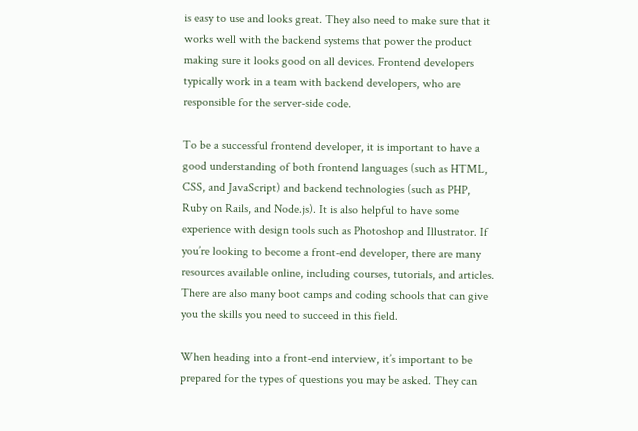is easy to use and looks great. They also need to make sure that it works well with the backend systems that power the product making sure it looks good on all devices. Frontend developers typically work in a team with backend developers, who are responsible for the server-side code.

To be a successful frontend developer, it is important to have a good understanding of both frontend languages (such as HTML, CSS, and JavaScript) and backend technologies (such as PHP, Ruby on Rails, and Node.js). It is also helpful to have some experience with design tools such as Photoshop and Illustrator. If you’re looking to become a front-end developer, there are many resources available online, including courses, tutorials, and articles. There are also many boot camps and coding schools that can give you the skills you need to succeed in this field.

When heading into a front-end interview, it’s important to be prepared for the types of questions you may be asked. They can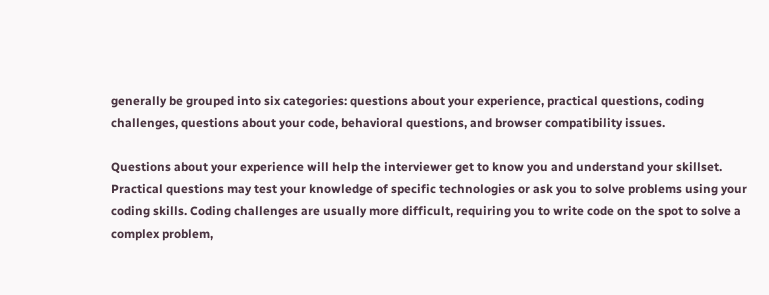generally be grouped into six categories: questions about your experience, practical questions, coding challenges, questions about your code, behavioral questions, and browser compatibility issues.

Questions about your experience will help the interviewer get to know you and understand your skillset. Practical questions may test your knowledge of specific technologies or ask you to solve problems using your coding skills. Coding challenges are usually more difficult, requiring you to write code on the spot to solve a complex problem,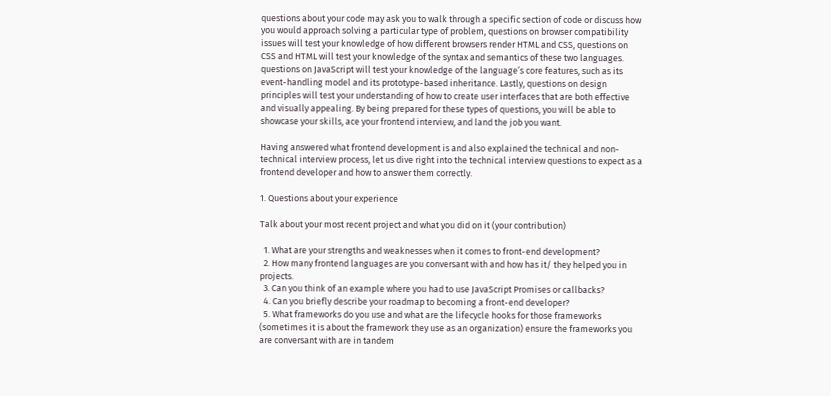questions about your code may ask you to walk through a specific section of code or discuss how you would approach solving a particular type of problem, questions on browser compatibility issues will test your knowledge of how different browsers render HTML and CSS, questions on CSS and HTML will test your knowledge of the syntax and semantics of these two languages. questions on JavaScript will test your knowledge of the language’s core features, such as its event-handling model and its prototype-based inheritance. Lastly, questions on design principles will test your understanding of how to create user interfaces that are both effective and visually appealing. By being prepared for these types of questions, you will be able to showcase your skills, ace your frontend interview, and land the job you want.

Having answered what frontend development is and also explained the technical and non-technical interview process, let us dive right into the technical interview questions to expect as a frontend developer and how to answer them correctly.

1. Questions about your experience

Talk about your most recent project and what you did on it (your contribution)

  1. What are your strengths and weaknesses when it comes to front-end development?
  2. How many frontend languages are you conversant with and how has it/ they helped you in projects.
  3. Can you think of an example where you had to use JavaScript Promises or callbacks?
  4. Can you briefly describe your roadmap to becoming a front-end developer?
  5. What frameworks do you use and what are the lifecycle hooks for those frameworks (sometimes it is about the framework they use as an organization) ensure the frameworks you are conversant with are in tandem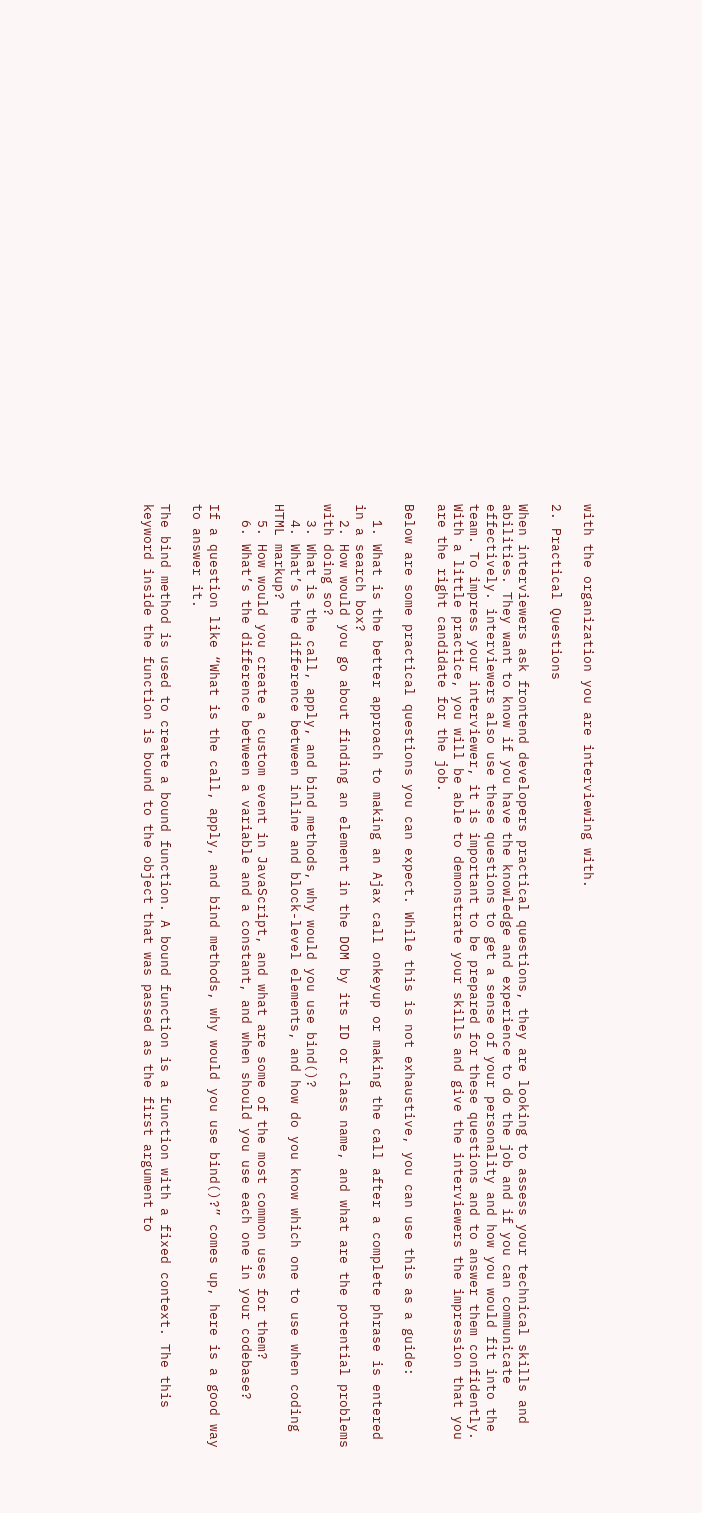with the organization you are interviewing with.

2. Practical Questions

When interviewers ask frontend developers practical questions, they are looking to assess your technical skills and abilities. They want to know if you have the knowledge and experience to do the job and if you can communicate effectively. interviewers also use these questions to get a sense of your personality and how you would fit into the team. To impress your interviewer, it is important to be prepared for these questions and to answer them confidently. With a little practice, you will be able to demonstrate your skills and give the interviewers the impression that you are the right candidate for the job.

Below are some practical questions you can expect. While this is not exhaustive, you can use this as a guide:

  1. What is the better approach to making an Ajax call onkeyup or making the call after a complete phrase is entered in a search box?
  2. How would you go about finding an element in the DOM by its ID or class name, and what are the potential problems with doing so?
  3. What is the call, apply, and bind methods, why would you use bind()?
  4. What’s the difference between inline and block-level elements, and how do you know which one to use when coding HTML markup?
  5. How would you create a custom event in JavaScript, and what are some of the most common uses for them?
  6. What’s the difference between a variable and a constant, and when should you use each one in your codebase?

If a question like “What is the call, apply, and bind methods, why would you use bind()?” comes up, here is a good way to answer it.

The bind method is used to create a bound function. A bound function is a function with a fixed context. The this keyword inside the function is bound to the object that was passed as the first argument to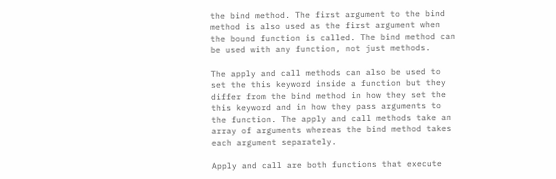the bind method. The first argument to the bind method is also used as the first argument when the bound function is called. The bind method can be used with any function, not just methods.

The apply and call methods can also be used to set the this keyword inside a function but they differ from the bind method in how they set the this keyword and in how they pass arguments to the function. The apply and call methods take an array of arguments whereas the bind method takes each argument separately.

Apply and call are both functions that execute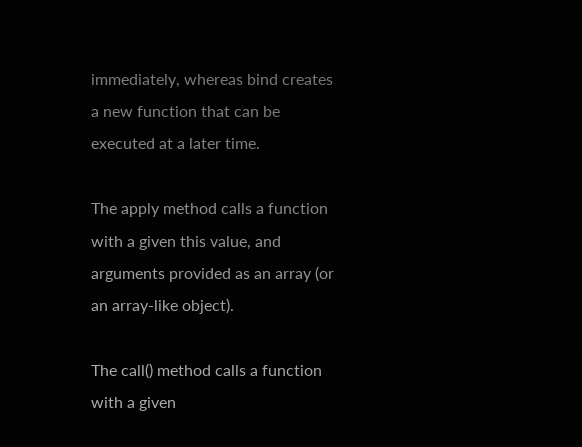immediately, whereas bind creates a new function that can be executed at a later time.

The apply method calls a function with a given this value, and arguments provided as an array (or an array-like object).

The call() method calls a function with a given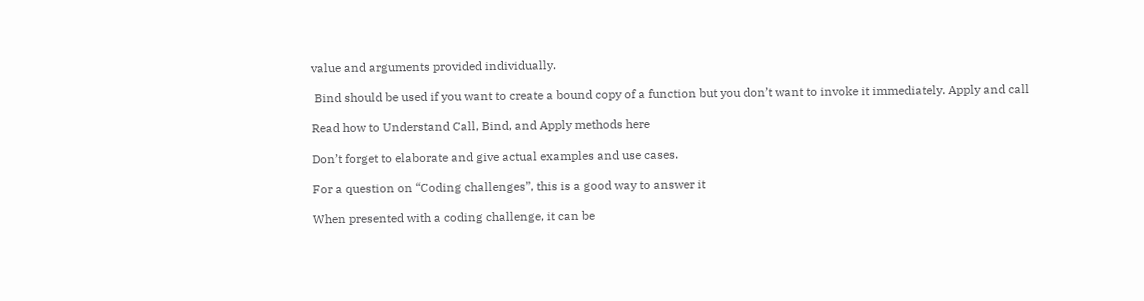value and arguments provided individually.

 Bind should be used if you want to create a bound copy of a function but you don’t want to invoke it immediately. Apply and call

Read how to Understand Call, Bind, and Apply methods here

Don’t forget to elaborate and give actual examples and use cases.

For a question on “Coding challenges”, this is a good way to answer it

When presented with a coding challenge, it can be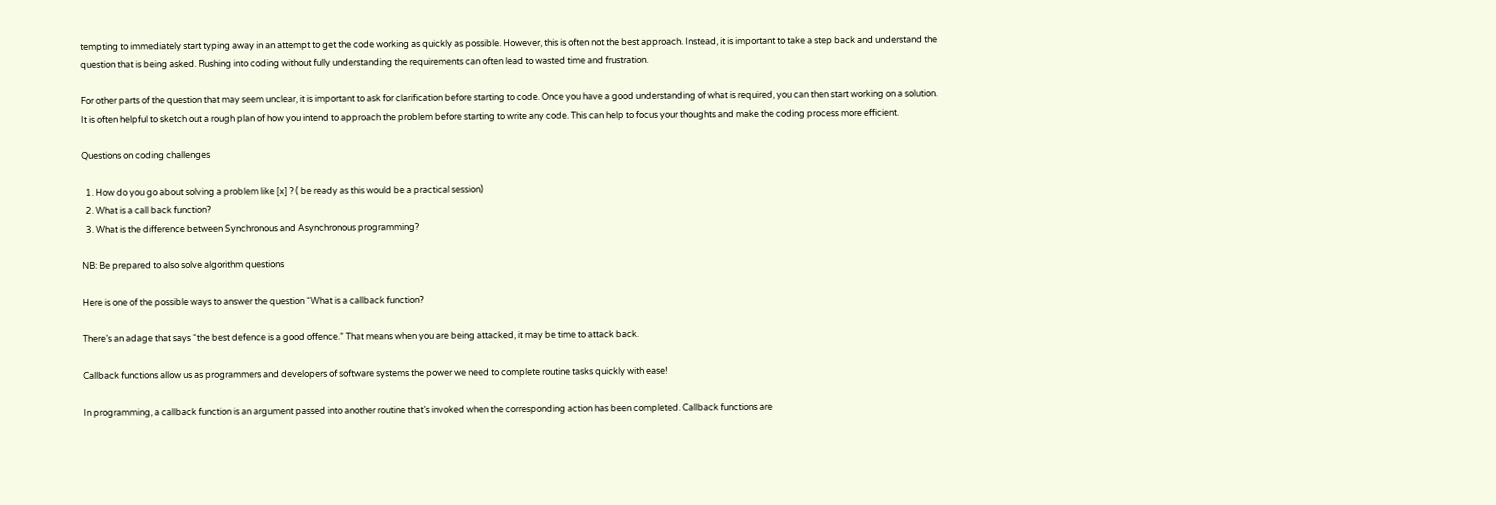tempting to immediately start typing away in an attempt to get the code working as quickly as possible. However, this is often not the best approach. Instead, it is important to take a step back and understand the question that is being asked. Rushing into coding without fully understanding the requirements can often lead to wasted time and frustration.

For other parts of the question that may seem unclear, it is important to ask for clarification before starting to code. Once you have a good understanding of what is required, you can then start working on a solution. It is often helpful to sketch out a rough plan of how you intend to approach the problem before starting to write any code. This can help to focus your thoughts and make the coding process more efficient.

Questions on coding challenges

  1. How do you go about solving a problem like [x] ? ( be ready as this would be a practical session)
  2. What is a call back function?
  3. What is the difference between Synchronous and Asynchronous programming?

NB: Be prepared to also solve algorithm questions

Here is one of the possible ways to answer the question “What is a callback function?

There’s an adage that says “the best defence is a good offence.” That means when you are being attacked, it may be time to attack back.

Callback functions allow us as programmers and developers of software systems the power we need to complete routine tasks quickly with ease!

In programming, a callback function is an argument passed into another routine that’s invoked when the corresponding action has been completed. Callback functions are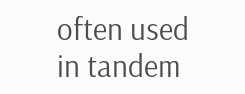often used in tandem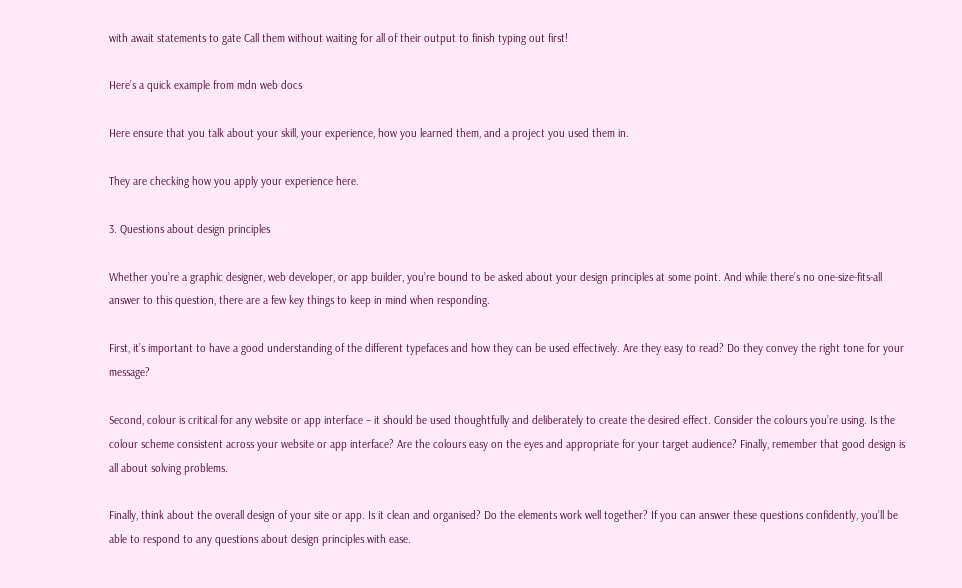with await statements to gate Call them without waiting for all of their output to finish typing out first!

Here’s a quick example from mdn web docs

Here ensure that you talk about your skill, your experience, how you learned them, and a project you used them in.

They are checking how you apply your experience here.

3. Questions about design principles

Whether you’re a graphic designer, web developer, or app builder, you’re bound to be asked about your design principles at some point. And while there’s no one-size-fits-all answer to this question, there are a few key things to keep in mind when responding.

First, it’s important to have a good understanding of the different typefaces and how they can be used effectively. Are they easy to read? Do they convey the right tone for your message?

Second, colour is critical for any website or app interface – it should be used thoughtfully and deliberately to create the desired effect. Consider the colours you’re using. Is the colour scheme consistent across your website or app interface? Are the colours easy on the eyes and appropriate for your target audience? Finally, remember that good design is all about solving problems.

Finally, think about the overall design of your site or app. Is it clean and organised? Do the elements work well together? If you can answer these questions confidently, you’ll be able to respond to any questions about design principles with ease.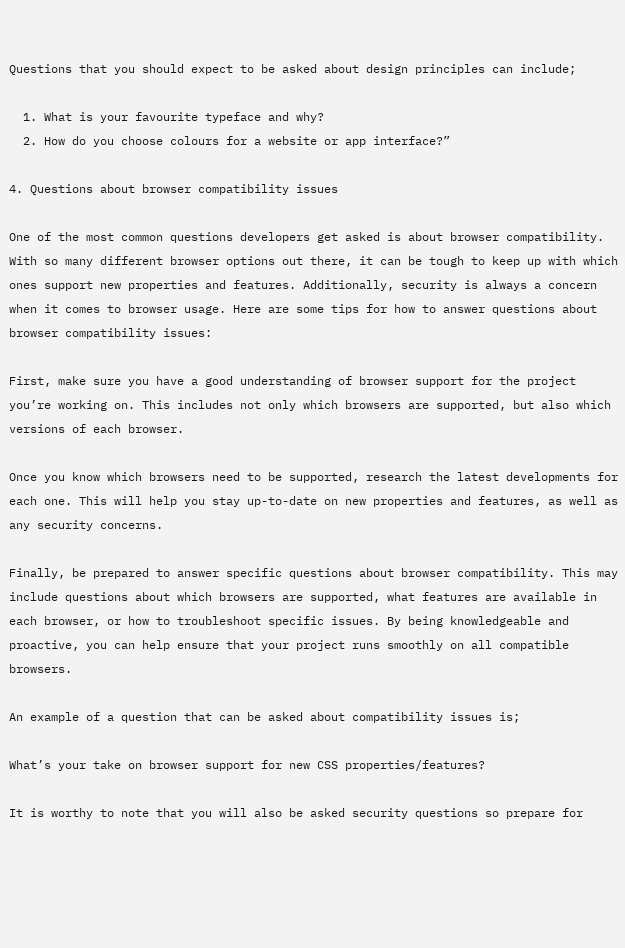Questions that you should expect to be asked about design principles can include;

  1. What is your favourite typeface and why?
  2. How do you choose colours for a website or app interface?”

4. Questions about browser compatibility issues

One of the most common questions developers get asked is about browser compatibility. With so many different browser options out there, it can be tough to keep up with which ones support new properties and features. Additionally, security is always a concern when it comes to browser usage. Here are some tips for how to answer questions about browser compatibility issues:

First, make sure you have a good understanding of browser support for the project you’re working on. This includes not only which browsers are supported, but also which versions of each browser.

Once you know which browsers need to be supported, research the latest developments for each one. This will help you stay up-to-date on new properties and features, as well as any security concerns.

Finally, be prepared to answer specific questions about browser compatibility. This may include questions about which browsers are supported, what features are available in each browser, or how to troubleshoot specific issues. By being knowledgeable and proactive, you can help ensure that your project runs smoothly on all compatible browsers.

An example of a question that can be asked about compatibility issues is;

What’s your take on browser support for new CSS properties/features?

It is worthy to note that you will also be asked security questions so prepare for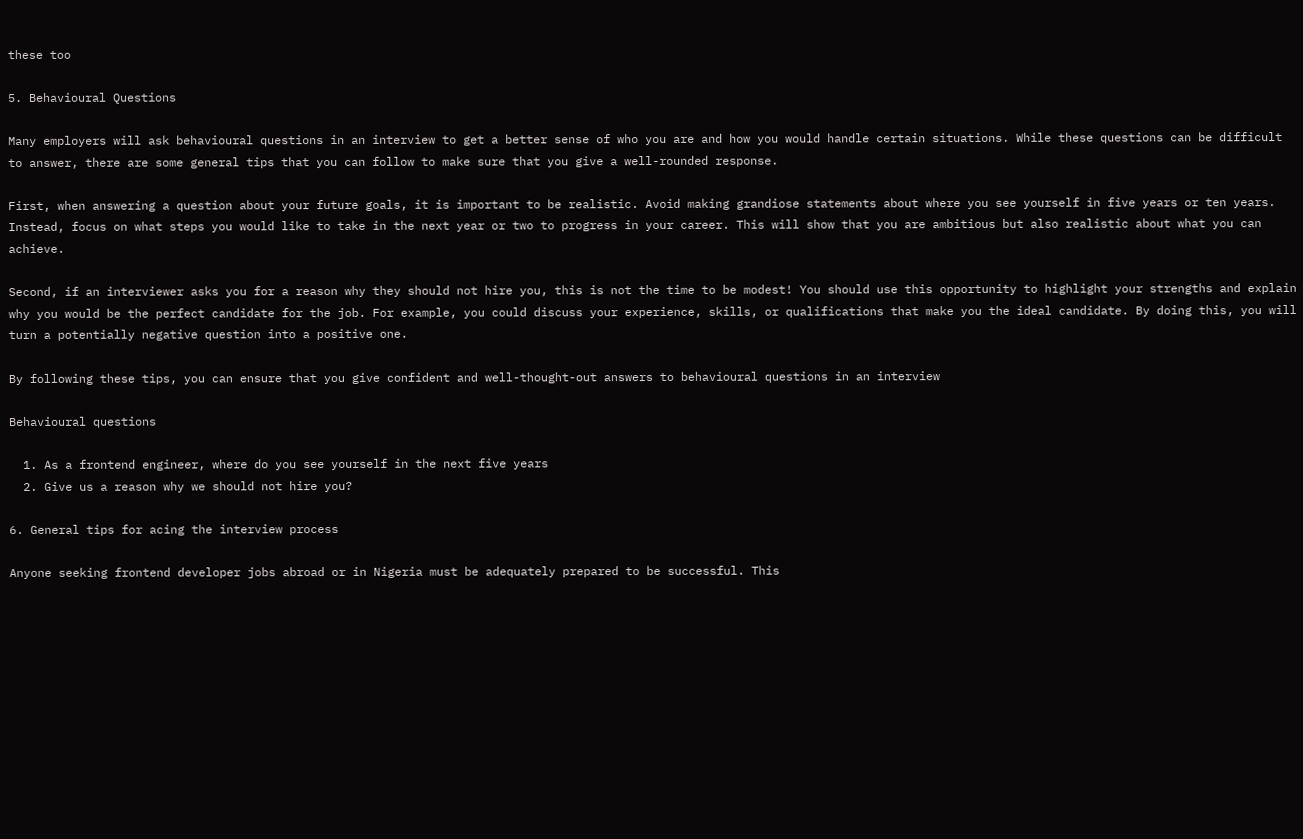these too

5. Behavioural Questions

Many employers will ask behavioural questions in an interview to get a better sense of who you are and how you would handle certain situations. While these questions can be difficult to answer, there are some general tips that you can follow to make sure that you give a well-rounded response.

First, when answering a question about your future goals, it is important to be realistic. Avoid making grandiose statements about where you see yourself in five years or ten years. Instead, focus on what steps you would like to take in the next year or two to progress in your career. This will show that you are ambitious but also realistic about what you can achieve.

Second, if an interviewer asks you for a reason why they should not hire you, this is not the time to be modest! You should use this opportunity to highlight your strengths and explain why you would be the perfect candidate for the job. For example, you could discuss your experience, skills, or qualifications that make you the ideal candidate. By doing this, you will turn a potentially negative question into a positive one.

By following these tips, you can ensure that you give confident and well-thought-out answers to behavioural questions in an interview

Behavioural questions

  1. As a frontend engineer, where do you see yourself in the next five years
  2. Give us a reason why we should not hire you?

6. General tips for acing the interview process

Anyone seeking frontend developer jobs abroad or in Nigeria must be adequately prepared to be successful. This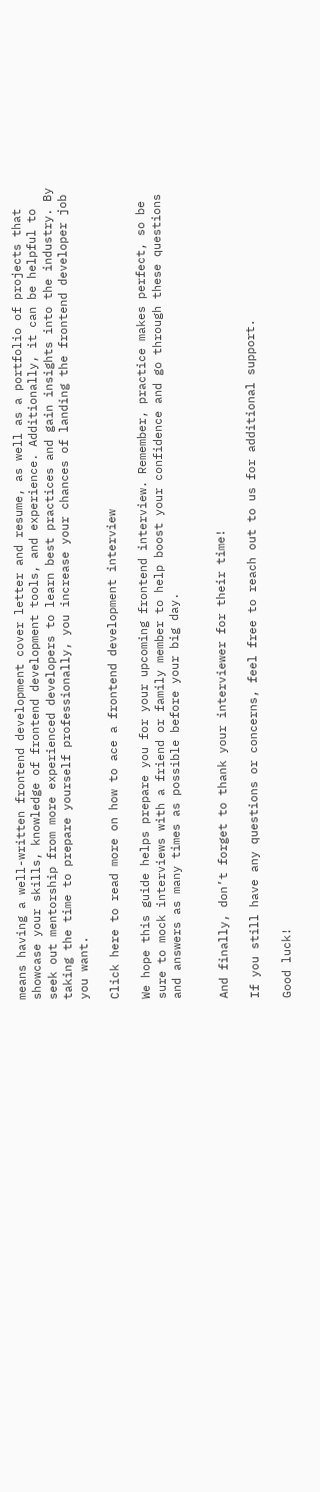means having a well-written frontend development cover letter and resume, as well as a portfolio of projects that showcase your skills, knowledge of frontend development tools, and experience. Additionally, it can be helpful to seek out mentorship from more experienced developers to learn best practices and gain insights into the industry. By taking the time to prepare yourself professionally, you increase your chances of landing the frontend developer job you want.

Click here to read more on how to ace a frontend development interview

We hope this guide helps prepare you for your upcoming frontend interview. Remember, practice makes perfect, so be sure to mock interviews with a friend or family member to help boost your confidence and go through these questions and answers as many times as possible before your big day.


And finally, don’t forget to thank your interviewer for their time!

If you still have any questions or concerns, feel free to reach out to us for additional support.

Good luck!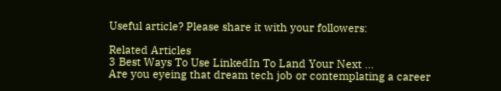Useful article? Please share it with your followers:

Related Articles
3 Best Ways To Use LinkedIn To Land Your Next ...
Are you eyeing that dream tech job or contemplating a career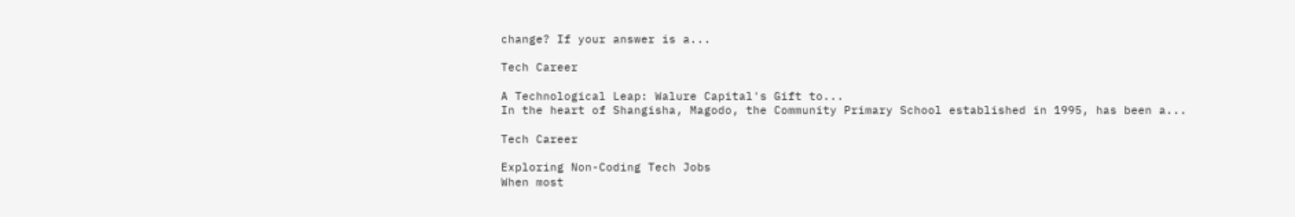change? If your answer is a...

Tech Career

A Technological Leap: Walure Capital's Gift to...
In the heart of Shangisha, Magodo, the Community Primary School established in 1995, has been a...

Tech Career

Exploring Non-Coding Tech Jobs
When most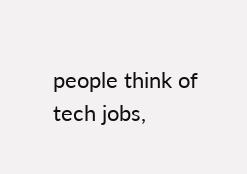people think of tech jobs,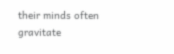their minds often gravitate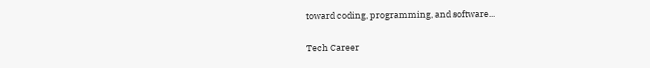toward coding, programming, and software...

Tech Career